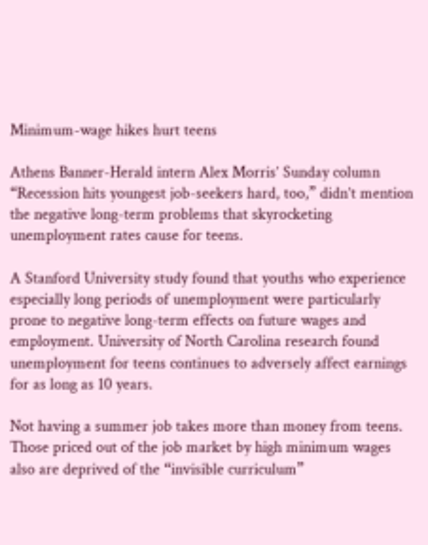Minimum-wage hikes hurt teens

Athens Banner-Herald intern Alex Morris’ Sunday column “Recession hits youngest job-seekers hard, too,” didn’t mention the negative long-term problems that skyrocketing unemployment rates cause for teens.

A Stanford University study found that youths who experience especially long periods of unemployment were particularly prone to negative long-term effects on future wages and employment. University of North Carolina research found unemployment for teens continues to adversely affect earnings for as long as 10 years.

Not having a summer job takes more than money from teens. Those priced out of the job market by high minimum wages also are deprived of the “invisible curriculum”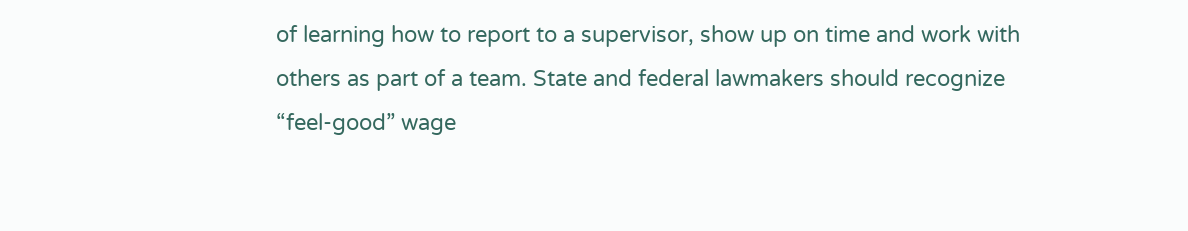of learning how to report to a supervisor, show up on time and work with others as part of a team. State and federal lawmakers should recognize “feel-good” wage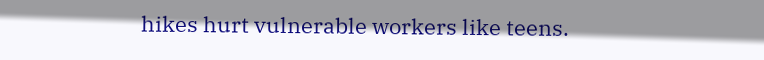hikes hurt vulnerable workers like teens.